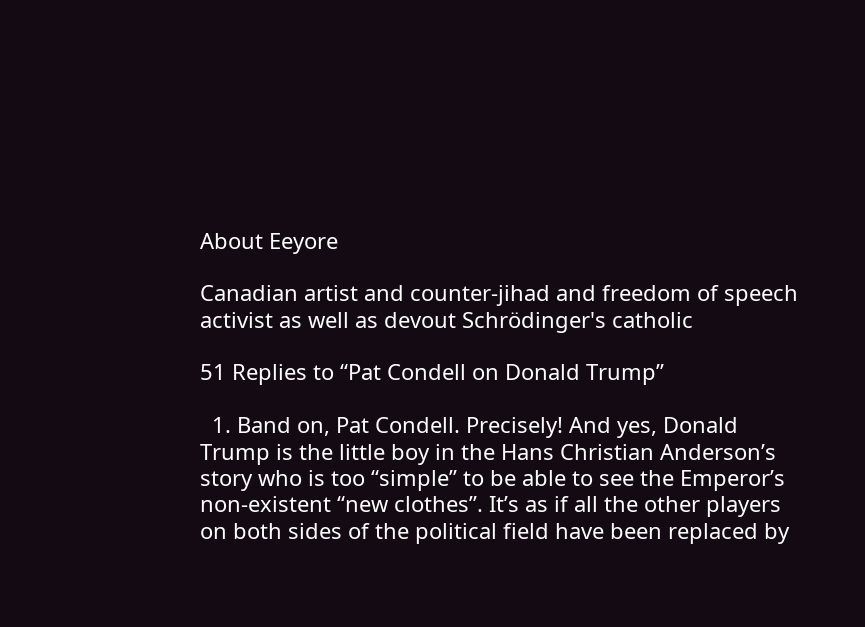About Eeyore

Canadian artist and counter-jihad and freedom of speech activist as well as devout Schrödinger's catholic

51 Replies to “Pat Condell on Donald Trump”

  1. Band on, Pat Condell. Precisely! And yes, Donald Trump is the little boy in the Hans Christian Anderson’s story who is too “simple” to be able to see the Emperor’s non-existent “new clothes”. It’s as if all the other players on both sides of the political field have been replaced by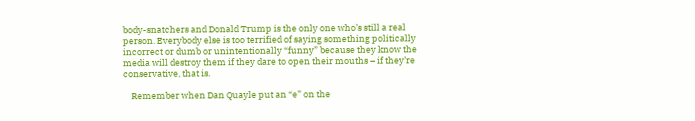body-snatchers and Donald Trump is the only one who’s still a real person. Everybody else is too terrified of saying something politically incorrect or dumb or unintentionally “funny” because they know the media will destroy them if they dare to open their mouths – if they’re conservative, that is.

    Remember when Dan Quayle put an “e” on the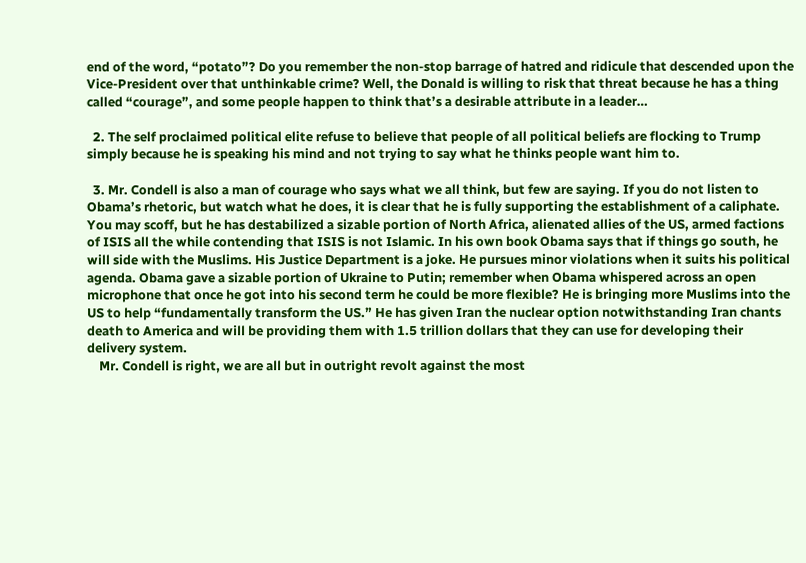end of the word, “potato”? Do you remember the non-stop barrage of hatred and ridicule that descended upon the Vice-President over that unthinkable crime? Well, the Donald is willing to risk that threat because he has a thing called “courage”, and some people happen to think that’s a desirable attribute in a leader…

  2. The self proclaimed political elite refuse to believe that people of all political beliefs are flocking to Trump simply because he is speaking his mind and not trying to say what he thinks people want him to.

  3. Mr. Condell is also a man of courage who says what we all think, but few are saying. If you do not listen to Obama’s rhetoric, but watch what he does, it is clear that he is fully supporting the establishment of a caliphate. You may scoff, but he has destabilized a sizable portion of North Africa, alienated allies of the US, armed factions of ISIS all the while contending that ISIS is not Islamic. In his own book Obama says that if things go south, he will side with the Muslims. His Justice Department is a joke. He pursues minor violations when it suits his political agenda. Obama gave a sizable portion of Ukraine to Putin; remember when Obama whispered across an open microphone that once he got into his second term he could be more flexible? He is bringing more Muslims into the US to help “fundamentally transform the US.” He has given Iran the nuclear option notwithstanding Iran chants death to America and will be providing them with 1.5 trillion dollars that they can use for developing their delivery system.
    Mr. Condell is right, we are all but in outright revolt against the most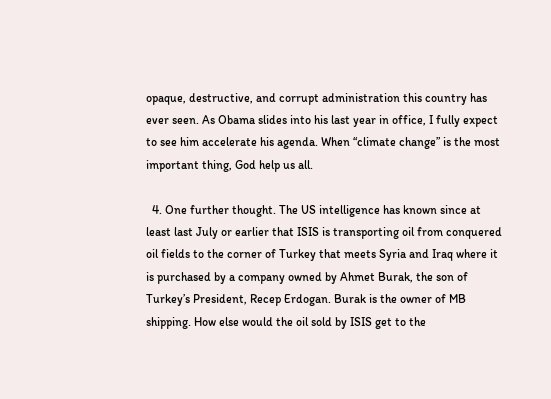opaque, destructive, and corrupt administration this country has ever seen. As Obama slides into his last year in office, I fully expect to see him accelerate his agenda. When “climate change” is the most important thing, God help us all.

  4. One further thought. The US intelligence has known since at least last July or earlier that ISIS is transporting oil from conquered oil fields to the corner of Turkey that meets Syria and Iraq where it is purchased by a company owned by Ahmet Burak, the son of Turkey’s President, Recep Erdogan. Burak is the owner of MB shipping. How else would the oil sold by ISIS get to the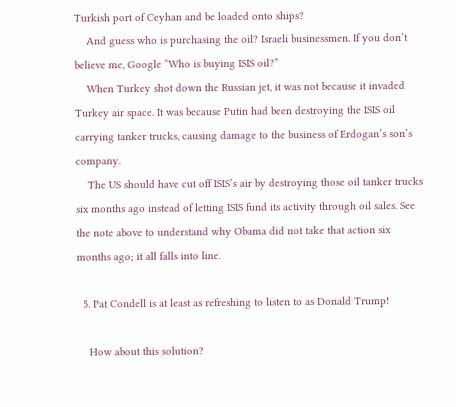Turkish port of Ceyhan and be loaded onto ships?
    And guess who is purchasing the oil? Israeli businessmen. If you don’t believe me, Google “Who is buying ISIS oil?”
    When Turkey shot down the Russian jet, it was not because it invaded Turkey air space. It was because Putin had been destroying the ISIS oil carrying tanker trucks, causing damage to the business of Erdogan’s son’s company.
    The US should have cut off ISIS’s air by destroying those oil tanker trucks six months ago instead of letting ISIS fund its activity through oil sales. See the note above to understand why Obama did not take that action six months ago; it all falls into line.

  5. Pat Condell is at least as refreshing to listen to as Donald Trump!

    How about this solution?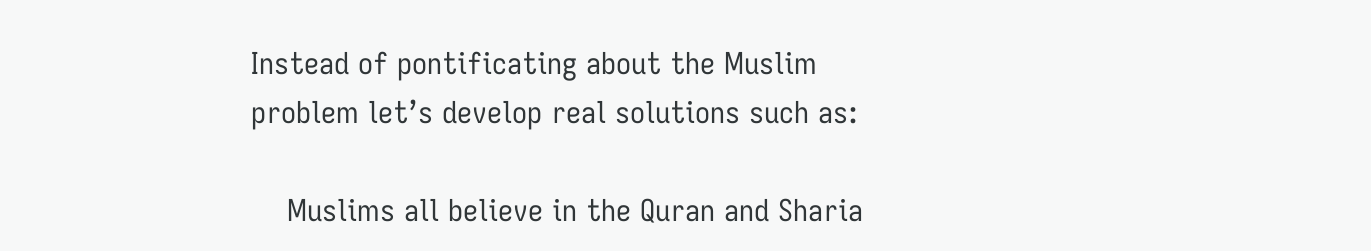Instead of pontificating about the Muslim problem let’s develop real solutions such as:

    Muslims all believe in the Quran and Sharia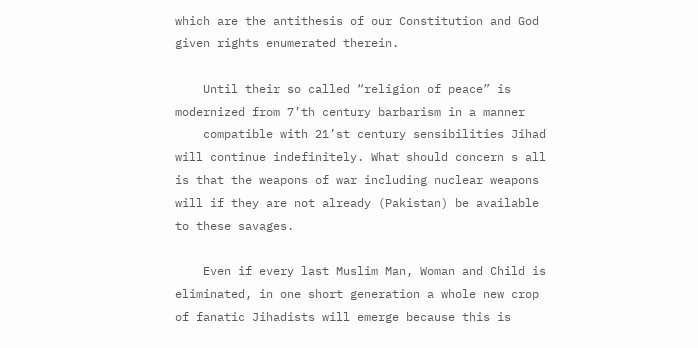which are the antithesis of our Constitution and God given rights enumerated therein.

    Until their so called “religion of peace” is modernized from 7’th century barbarism in a manner
    compatible with 21’st century sensibilities Jihad will continue indefinitely. What should concern s all is that the weapons of war including nuclear weapons will if they are not already (Pakistan) be available to these savages.

    Even if every last Muslim Man, Woman and Child is eliminated, in one short generation a whole new crop of fanatic Jihadists will emerge because this is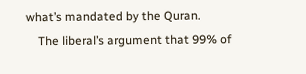what’s mandated by the Quran.
    The liberal’s argument that 99% of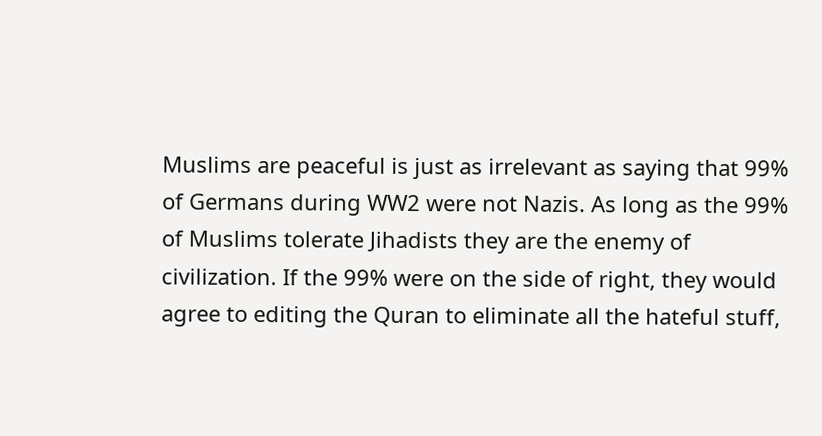Muslims are peaceful is just as irrelevant as saying that 99% of Germans during WW2 were not Nazis. As long as the 99% of Muslims tolerate Jihadists they are the enemy of civilization. If the 99% were on the side of right, they would agree to editing the Quran to eliminate all the hateful stuff,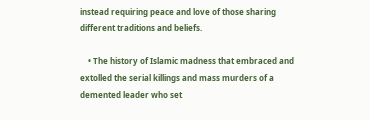instead requiring peace and love of those sharing different traditions and beliefs.

    • The history of Islamic madness that embraced and extolled the serial killings and mass murders of a demented leader who set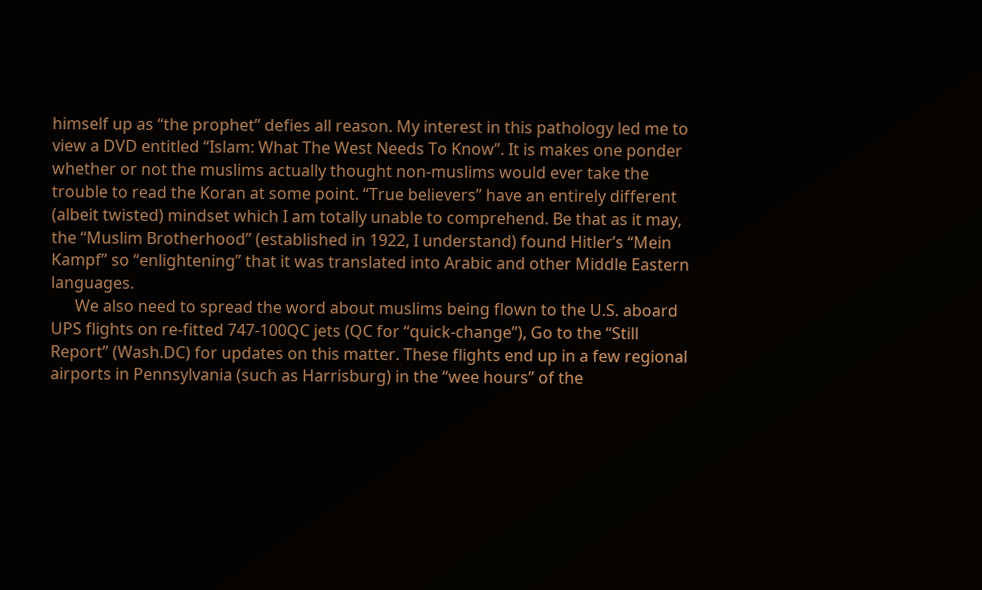himself up as “the prophet” defies all reason. My interest in this pathology led me to view a DVD entitled “Islam: What The West Needs To Know”. It is makes one ponder whether or not the muslims actually thought non-muslims would ever take the trouble to read the Koran at some point. “True believers” have an entirely different (albeit twisted) mindset which I am totally unable to comprehend. Be that as it may, the “Muslim Brotherhood” (established in 1922, I understand) found Hitler’s “Mein Kampf” so “enlightening” that it was translated into Arabic and other Middle Eastern languages.
      We also need to spread the word about muslims being flown to the U.S. aboard UPS flights on re-fitted 747-100QC jets (QC for “quick-change”), Go to the “Still Report” (Wash.DC) for updates on this matter. These flights end up in a few regional airports in Pennsylvania (such as Harrisburg) in the “wee hours” of the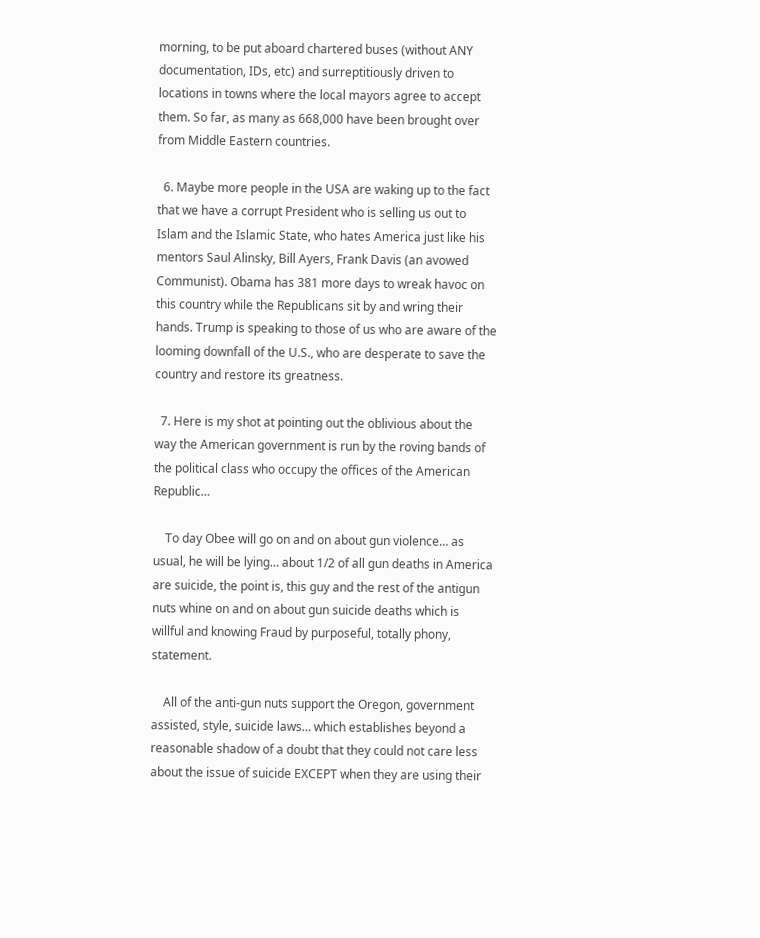morning, to be put aboard chartered buses (without ANY documentation, IDs, etc) and surreptitiously driven to locations in towns where the local mayors agree to accept them. So far, as many as 668,000 have been brought over from Middle Eastern countries.

  6. Maybe more people in the USA are waking up to the fact that we have a corrupt President who is selling us out to Islam and the Islamic State, who hates America just like his mentors Saul Alinsky, Bill Ayers, Frank Davis (an avowed Communist). Obama has 381 more days to wreak havoc on this country while the Republicans sit by and wring their hands. Trump is speaking to those of us who are aware of the looming downfall of the U.S., who are desperate to save the country and restore its greatness.

  7. Here is my shot at pointing out the oblivious about the way the American government is run by the roving bands of the political class who occupy the offices of the American Republic…

    To day Obee will go on and on about gun violence… as usual, he will be lying… about 1/2 of all gun deaths in America are suicide, the point is, this guy and the rest of the antigun nuts whine on and on about gun suicide deaths which is willful and knowing Fraud by purposeful, totally phony, statement.

    All of the anti-gun nuts support the Oregon, government assisted, style, suicide laws… which establishes beyond a reasonable shadow of a doubt that they could not care less about the issue of suicide EXCEPT when they are using their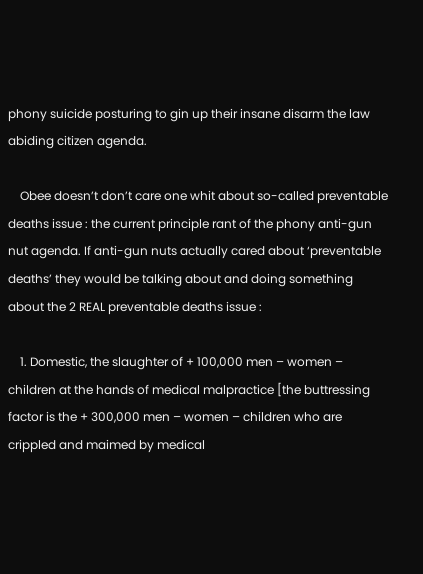phony suicide posturing to gin up their insane disarm the law abiding citizen agenda.

    Obee doesn’t don’t care one whit about so-called preventable deaths issue : the current principle rant of the phony anti-gun nut agenda. If anti-gun nuts actually cared about ‘preventable deaths’ they would be talking about and doing something about the 2 REAL preventable deaths issue :

    1. Domestic, the slaughter of + 100,000 men – women – children at the hands of medical malpractice [the buttressing factor is the + 300,000 men – women – children who are crippled and maimed by medical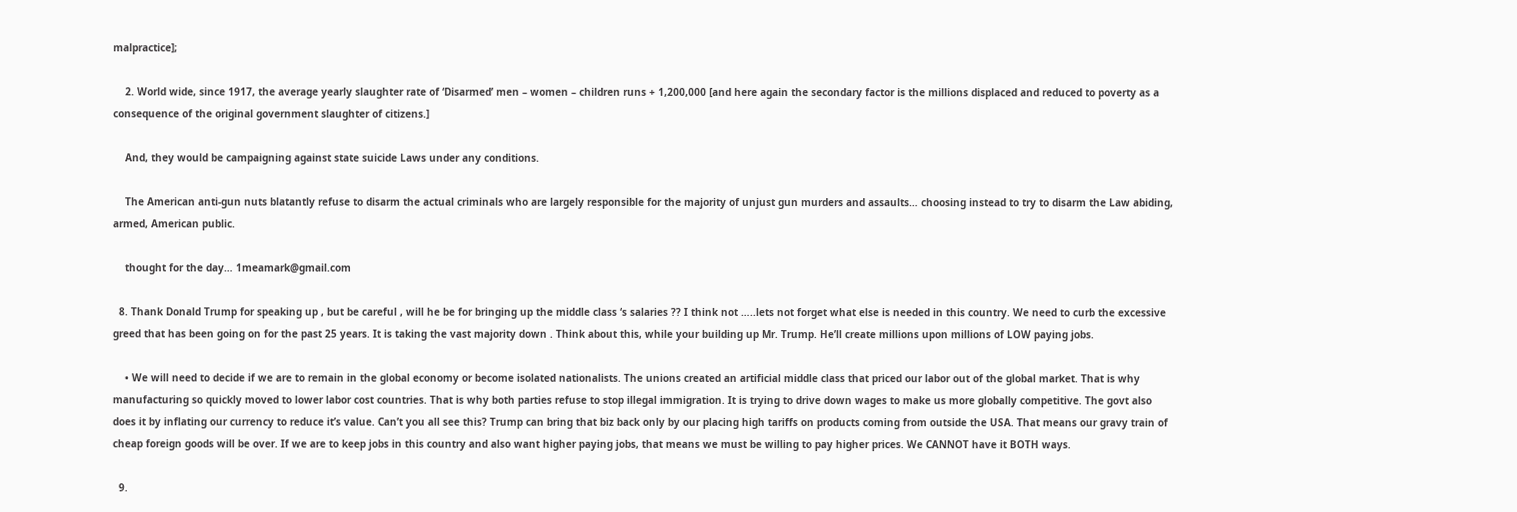malpractice];

    2. World wide, since 1917, the average yearly slaughter rate of ‘Disarmed’ men – women – children runs + 1,200,000 [and here again the secondary factor is the millions displaced and reduced to poverty as a consequence of the original government slaughter of citizens.]

    And, they would be campaigning against state suicide Laws under any conditions.

    The American anti-gun nuts blatantly refuse to disarm the actual criminals who are largely responsible for the majority of unjust gun murders and assaults… choosing instead to try to disarm the Law abiding, armed, American public.

    thought for the day… 1meamark@gmail.com

  8. Thank Donald Trump for speaking up , but be careful , will he be for bringing up the middle class ‘s salaries ?? I think not …..lets not forget what else is needed in this country. We need to curb the excessive greed that has been going on for the past 25 years. It is taking the vast majority down . Think about this, while your building up Mr. Trump. He’ll create millions upon millions of LOW paying jobs.

    • We will need to decide if we are to remain in the global economy or become isolated nationalists. The unions created an artificial middle class that priced our labor out of the global market. That is why manufacturing so quickly moved to lower labor cost countries. That is why both parties refuse to stop illegal immigration. It is trying to drive down wages to make us more globally competitive. The govt also does it by inflating our currency to reduce it’s value. Can’t you all see this? Trump can bring that biz back only by our placing high tariffs on products coming from outside the USA. That means our gravy train of cheap foreign goods will be over. If we are to keep jobs in this country and also want higher paying jobs, that means we must be willing to pay higher prices. We CANNOT have it BOTH ways.

  9.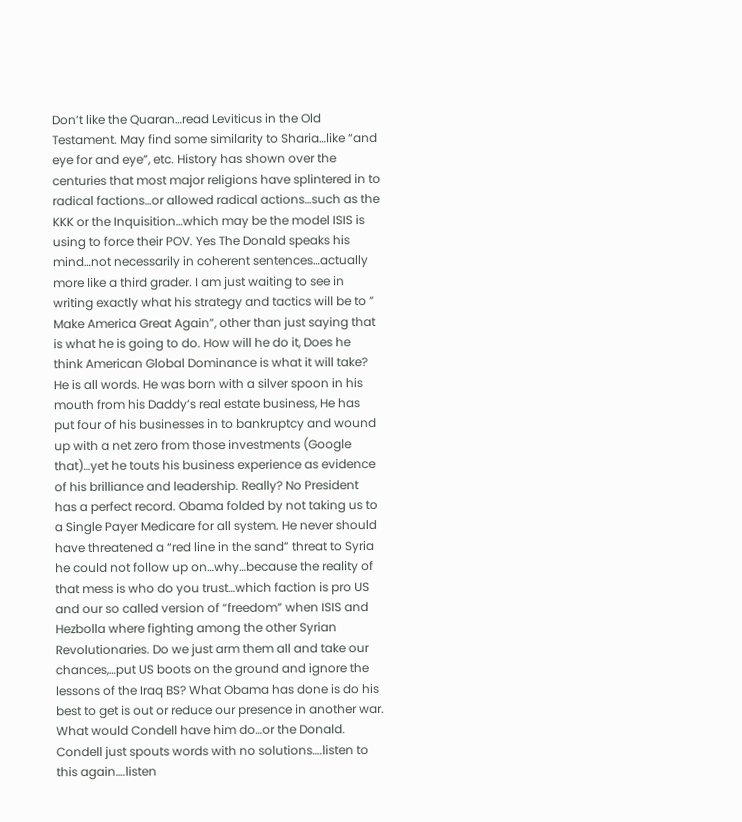Don’t like the Quaran…read Leviticus in the Old Testament. May find some similarity to Sharia…like “and eye for and eye”, etc. History has shown over the centuries that most major religions have splintered in to radical factions…or allowed radical actions…such as the KKK or the Inquisition…which may be the model ISIS is using to force their POV. Yes The Donald speaks his mind…not necessarily in coherent sentences…actually more like a third grader. I am just waiting to see in writing exactly what his strategy and tactics will be to ” Make America Great Again”, other than just saying that is what he is going to do. How will he do it, Does he think American Global Dominance is what it will take? He is all words. He was born with a silver spoon in his mouth from his Daddy’s real estate business, He has put four of his businesses in to bankruptcy and wound up with a net zero from those investments (Google that)…yet he touts his business experience as evidence of his brilliance and leadership. Really? No President has a perfect record. Obama folded by not taking us to a Single Payer Medicare for all system. He never should have threatened a “red line in the sand” threat to Syria he could not follow up on…why…because the reality of that mess is who do you trust…which faction is pro US and our so called version of “freedom” when ISIS and Hezbolla where fighting among the other Syrian Revolutionaries. Do we just arm them all and take our chances,…put US boots on the ground and ignore the lessons of the Iraq BS? What Obama has done is do his best to get is out or reduce our presence in another war. What would Condell have him do…or the Donald. Condell just spouts words with no solutions….listen to this again….listen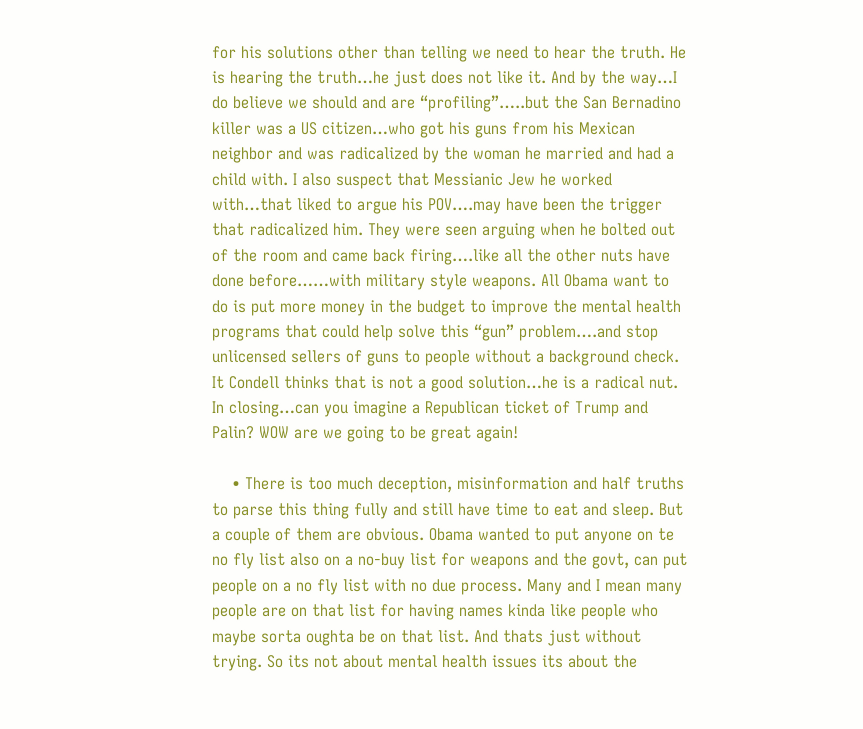for his solutions other than telling we need to hear the truth. He is hearing the truth…he just does not like it. And by the way…I do believe we should and are “profiling”…..but the San Bernadino killer was a US citizen…who got his guns from his Mexican neighbor and was radicalized by the woman he married and had a child with. I also suspect that Messianic Jew he worked with…that liked to argue his POV….may have been the trigger that radicalized him. They were seen arguing when he bolted out of the room and came back firing….like all the other nuts have done before……with military style weapons. All Obama want to do is put more money in the budget to improve the mental health programs that could help solve this “gun” problem….and stop unlicensed sellers of guns to people without a background check. It Condell thinks that is not a good solution…he is a radical nut. In closing…can you imagine a Republican ticket of Trump and Palin? WOW are we going to be great again!

    • There is too much deception, misinformation and half truths to parse this thing fully and still have time to eat and sleep. But a couple of them are obvious. Obama wanted to put anyone on te no fly list also on a no-buy list for weapons and the govt, can put people on a no fly list with no due process. Many and I mean many people are on that list for having names kinda like people who maybe sorta oughta be on that list. And thats just without trying. So its not about mental health issues its about the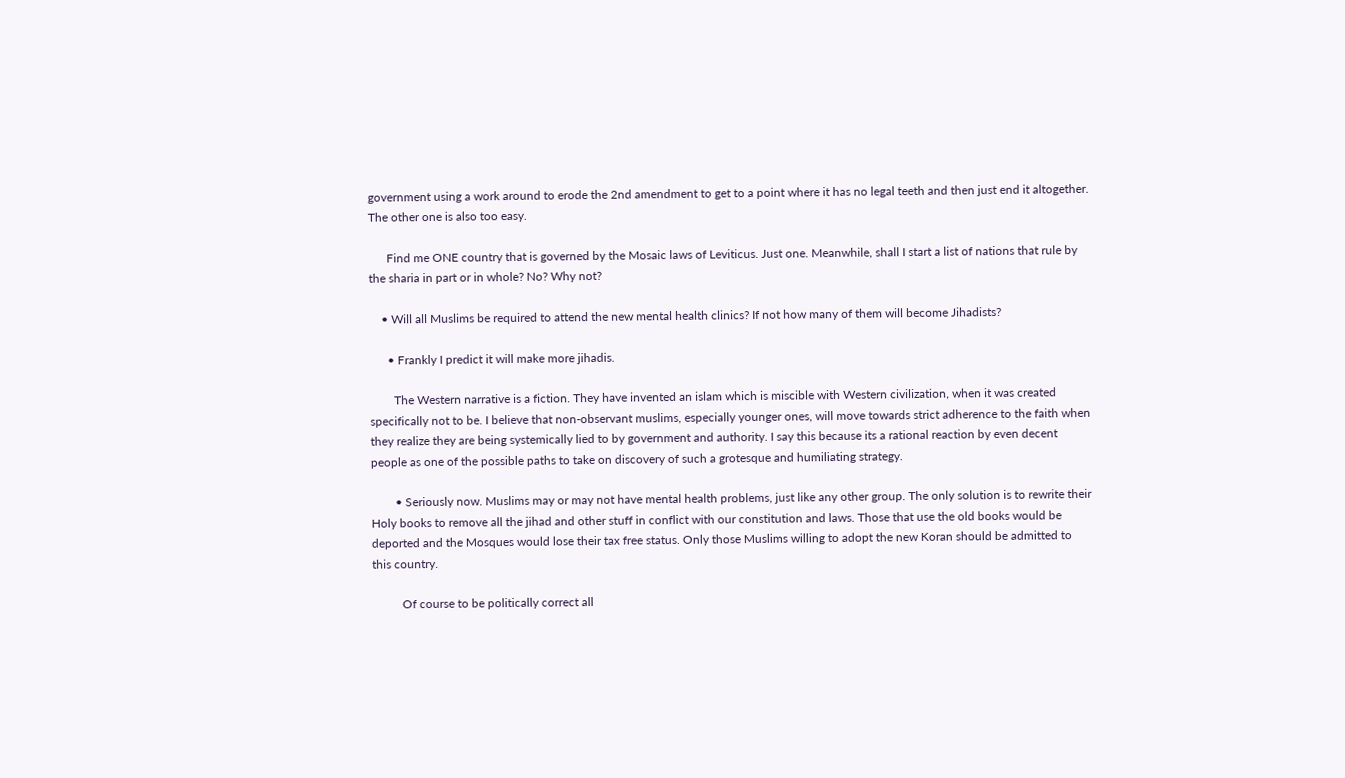government using a work around to erode the 2nd amendment to get to a point where it has no legal teeth and then just end it altogether. The other one is also too easy.

      Find me ONE country that is governed by the Mosaic laws of Leviticus. Just one. Meanwhile, shall I start a list of nations that rule by the sharia in part or in whole? No? Why not?

    • Will all Muslims be required to attend the new mental health clinics? If not how many of them will become Jihadists?

      • Frankly I predict it will make more jihadis.

        The Western narrative is a fiction. They have invented an islam which is miscible with Western civilization, when it was created specifically not to be. I believe that non-observant muslims, especially younger ones, will move towards strict adherence to the faith when they realize they are being systemically lied to by government and authority. I say this because its a rational reaction by even decent people as one of the possible paths to take on discovery of such a grotesque and humiliating strategy.

        • Seriously now. Muslims may or may not have mental health problems, just like any other group. The only solution is to rewrite their Holy books to remove all the jihad and other stuff in conflict with our constitution and laws. Those that use the old books would be deported and the Mosques would lose their tax free status. Only those Muslims willing to adopt the new Koran should be admitted to this country.

          Of course to be politically correct all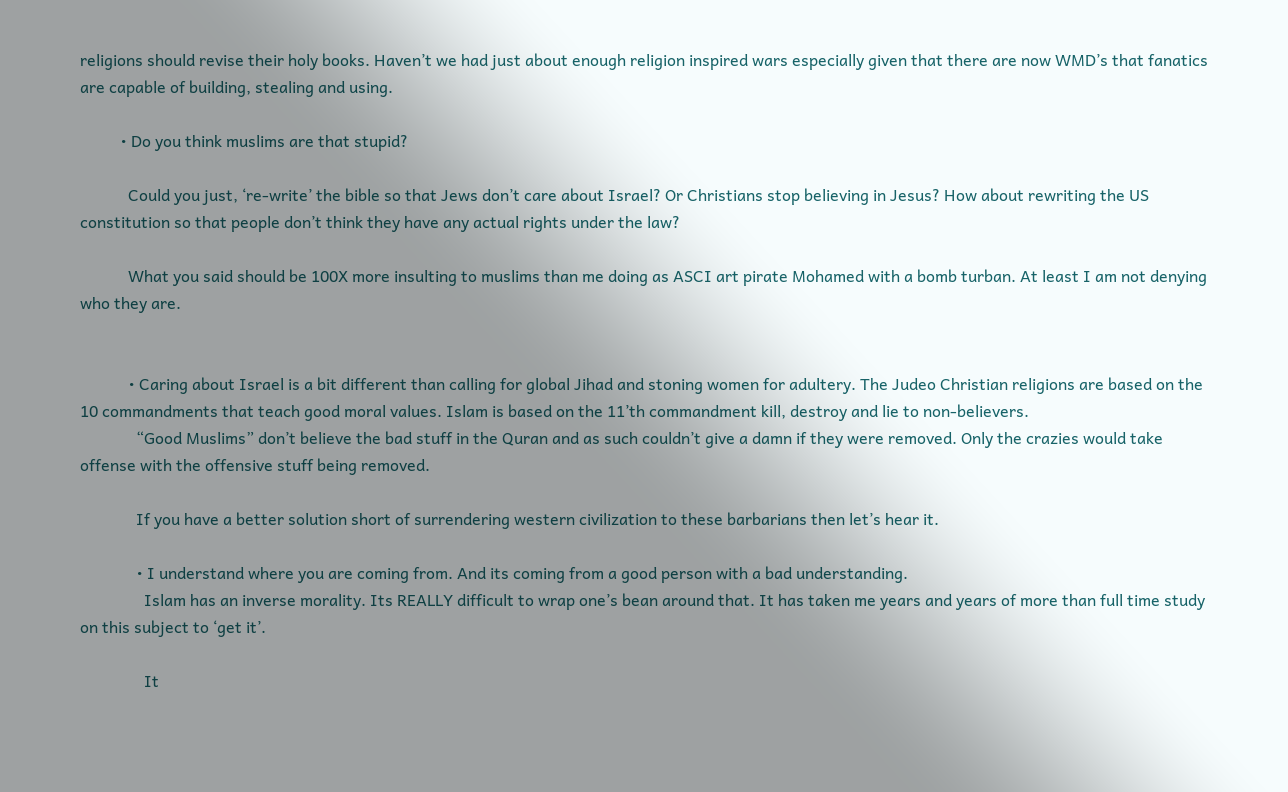religions should revise their holy books. Haven’t we had just about enough religion inspired wars especially given that there are now WMD’s that fanatics are capable of building, stealing and using.

          • Do you think muslims are that stupid?

            Could you just, ‘re-write’ the bible so that Jews don’t care about Israel? Or Christians stop believing in Jesus? How about rewriting the US constitution so that people don’t think they have any actual rights under the law?

            What you said should be 100X more insulting to muslims than me doing as ASCI art pirate Mohamed with a bomb turban. At least I am not denying who they are.


            • Caring about Israel is a bit different than calling for global Jihad and stoning women for adultery. The Judeo Christian religions are based on the 10 commandments that teach good moral values. Islam is based on the 11’th commandment kill, destroy and lie to non-believers.
              “Good Muslims” don’t believe the bad stuff in the Quran and as such couldn’t give a damn if they were removed. Only the crazies would take offense with the offensive stuff being removed.

              If you have a better solution short of surrendering western civilization to these barbarians then let’s hear it.

              • I understand where you are coming from. And its coming from a good person with a bad understanding.
                Islam has an inverse morality. Its REALLY difficult to wrap one’s bean around that. It has taken me years and years of more than full time study on this subject to ‘get it’.

                It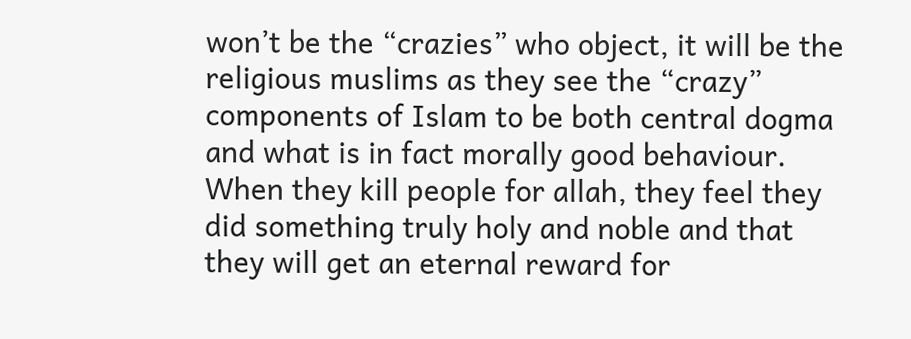won’t be the “crazies” who object, it will be the religious muslims as they see the “crazy” components of Islam to be both central dogma and what is in fact morally good behaviour. When they kill people for allah, they feel they did something truly holy and noble and that they will get an eternal reward for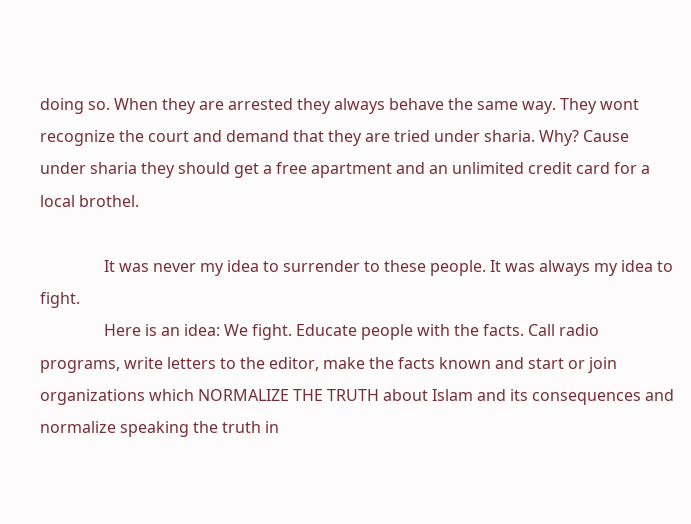doing so. When they are arrested they always behave the same way. They wont recognize the court and demand that they are tried under sharia. Why? Cause under sharia they should get a free apartment and an unlimited credit card for a local brothel.

                It was never my idea to surrender to these people. It was always my idea to fight.
                Here is an idea: We fight. Educate people with the facts. Call radio programs, write letters to the editor, make the facts known and start or join organizations which NORMALIZE THE TRUTH about Islam and its consequences and normalize speaking the truth in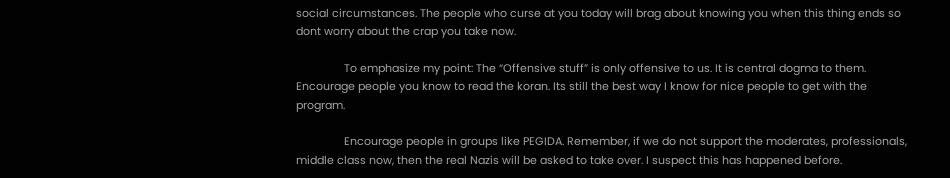social circumstances. The people who curse at you today will brag about knowing you when this thing ends so dont worry about the crap you take now.

                To emphasize my point: The “Offensive stuff” is only offensive to us. It is central dogma to them. Encourage people you know to read the koran. Its still the best way I know for nice people to get with the program.

                Encourage people in groups like PEGIDA. Remember, if we do not support the moderates, professionals, middle class now, then the real Nazis will be asked to take over. I suspect this has happened before.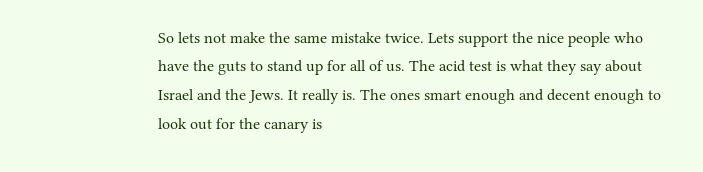So lets not make the same mistake twice. Lets support the nice people who have the guts to stand up for all of us. The acid test is what they say about Israel and the Jews. It really is. The ones smart enough and decent enough to look out for the canary is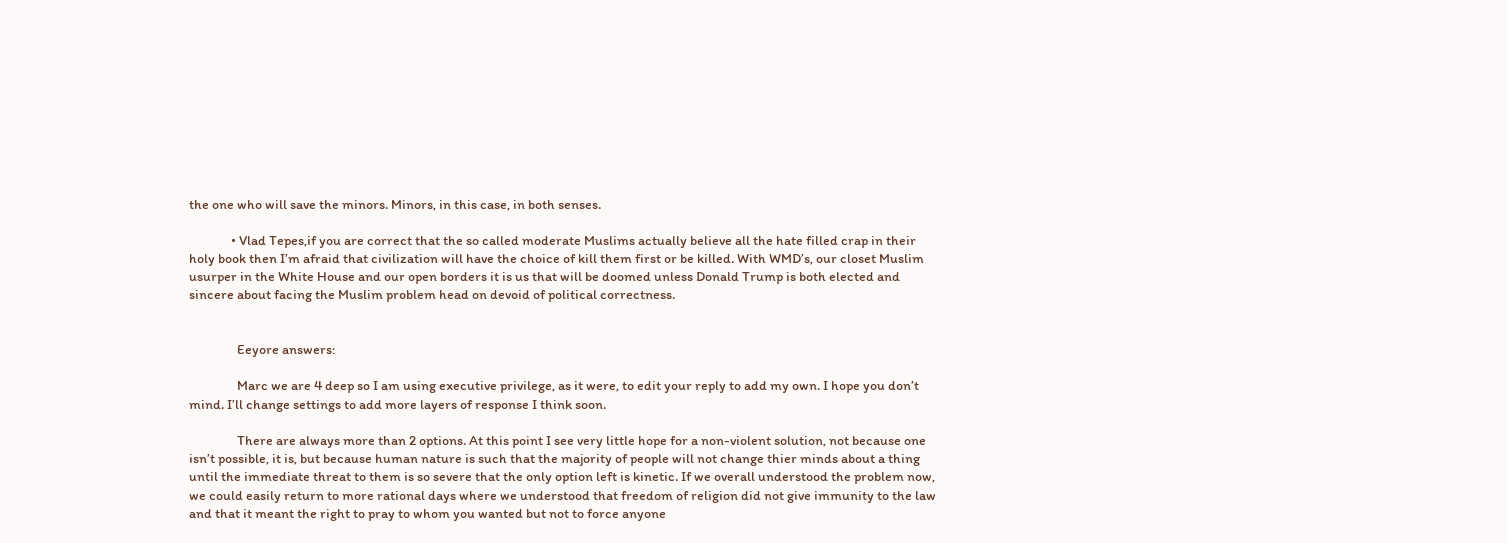the one who will save the minors. Minors, in this case, in both senses.

              • Vlad Tepes,if you are correct that the so called moderate Muslims actually believe all the hate filled crap in their holy book then I’m afraid that civilization will have the choice of kill them first or be killed. With WMD’s, our closet Muslim usurper in the White House and our open borders it is us that will be doomed unless Donald Trump is both elected and sincere about facing the Muslim problem head on devoid of political correctness.


                Eeyore answers:

                Marc we are 4 deep so I am using executive privilege, as it were, to edit your reply to add my own. I hope you don’t mind. I’ll change settings to add more layers of response I think soon.

                There are always more than 2 options. At this point I see very little hope for a non-violent solution, not because one isn’t possible, it is, but because human nature is such that the majority of people will not change thier minds about a thing until the immediate threat to them is so severe that the only option left is kinetic. If we overall understood the problem now, we could easily return to more rational days where we understood that freedom of religion did not give immunity to the law and that it meant the right to pray to whom you wanted but not to force anyone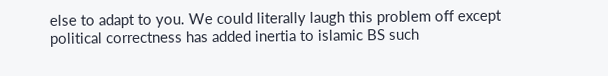else to adapt to you. We could literally laugh this problem off except political correctness has added inertia to islamic BS such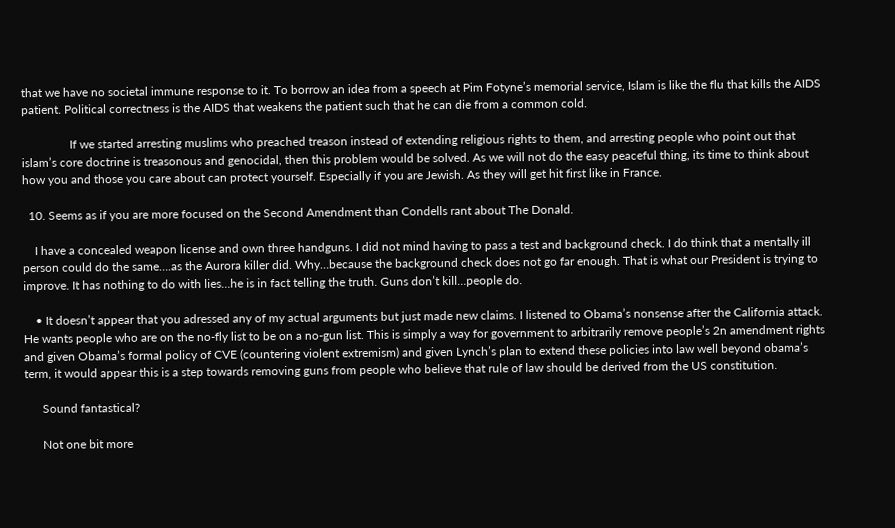that we have no societal immune response to it. To borrow an idea from a speech at Pim Fotyne’s memorial service, Islam is like the flu that kills the AIDS patient. Political correctness is the AIDS that weakens the patient such that he can die from a common cold.

                If we started arresting muslims who preached treason instead of extending religious rights to them, and arresting people who point out that islam’s core doctrine is treasonous and genocidal, then this problem would be solved. As we will not do the easy peaceful thing, its time to think about how you and those you care about can protect yourself. Especially if you are Jewish. As they will get hit first like in France.

  10. Seems as if you are more focused on the Second Amendment than Condells rant about The Donald.

    I have a concealed weapon license and own three handguns. I did not mind having to pass a test and background check. I do think that a mentally ill person could do the same….as the Aurora killer did. Why…because the background check does not go far enough. That is what our President is trying to improve. It has nothing to do with lies…he is in fact telling the truth. Guns don’t kill…people do.

    • It doesn’t appear that you adressed any of my actual arguments but just made new claims. I listened to Obama’s nonsense after the California attack. He wants people who are on the no-fly list to be on a no-gun list. This is simply a way for government to arbitrarily remove people’s 2n amendment rights and given Obama’s formal policy of CVE (countering violent extremism) and given Lynch’s plan to extend these policies into law well beyond obama’s term, it would appear this is a step towards removing guns from people who believe that rule of law should be derived from the US constitution.

      Sound fantastical?

      Not one bit more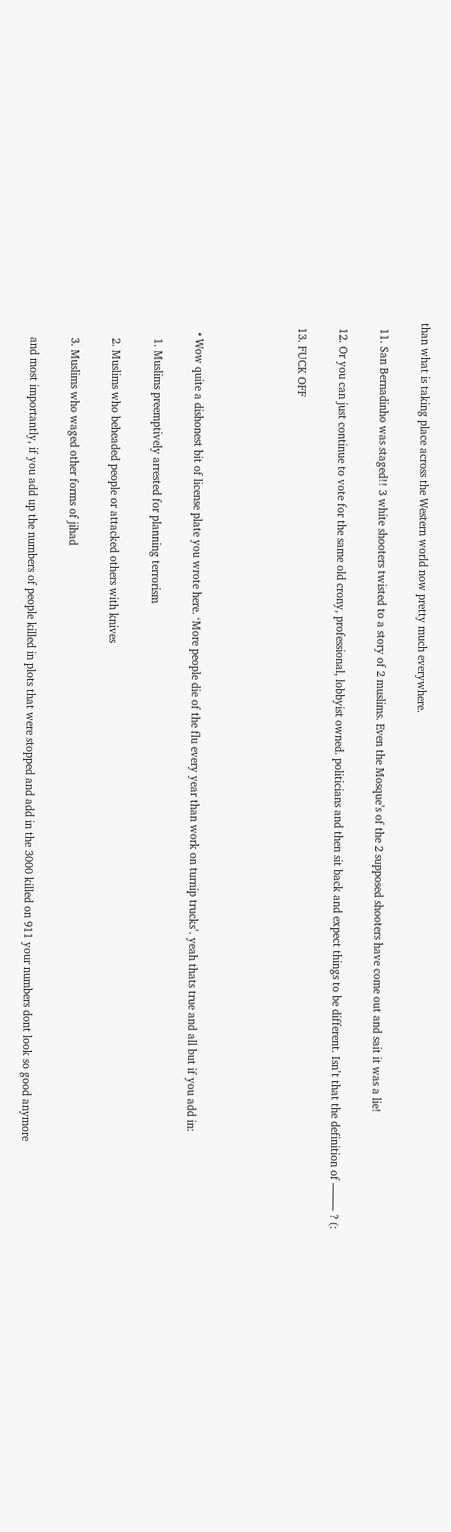than what is taking place across the Western world now pretty much everywhere.

  11. San Bernadinho was staged!! 3 white shooters twisted to a story of 2 muslims. Even the Mosque’s of the 2 supposed shooters have come out and sait it was a lie!

  12. Or you can just continue to vote for the same old crony, professional, lobbyist owned. politicians and then sit back and expect things to be different. Isn’t that the definition of ——– ? (:

  13. FUCK OFF




    • Wow quite a dishonest bit of license plate you wrote here. ‘More people die of the flu every year than work on turnip trucks’. yeah thats true and all but if you add in:

      1. Muslims preemptively arrested for planning terrorism

      2. Muslims who beheaded people or attacked others with knives

      3. Muslims who waged other forms of jihad

      and most importantly, if you add up the numbers of people killed in plots that were stopped and add in the 3000 killed on 911 your numbers dont look so good anymore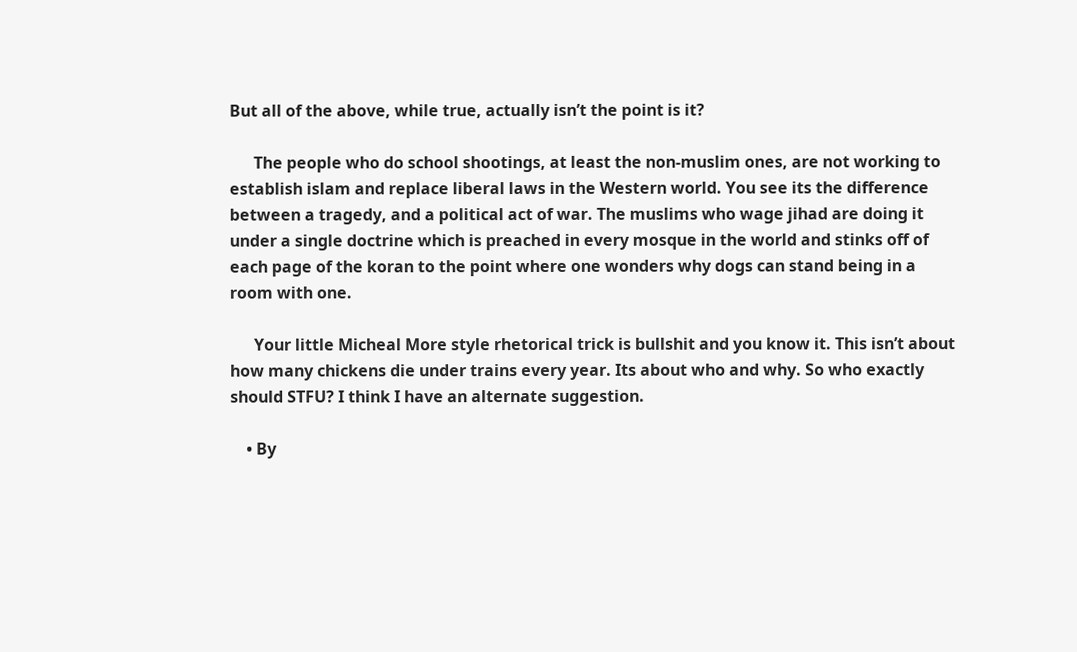But all of the above, while true, actually isn’t the point is it?

      The people who do school shootings, at least the non-muslim ones, are not working to establish islam and replace liberal laws in the Western world. You see its the difference between a tragedy, and a political act of war. The muslims who wage jihad are doing it under a single doctrine which is preached in every mosque in the world and stinks off of each page of the koran to the point where one wonders why dogs can stand being in a room with one.

      Your little Micheal More style rhetorical trick is bullshit and you know it. This isn’t about how many chickens die under trains every year. Its about who and why. So who exactly should STFU? I think I have an alternate suggestion.

    • By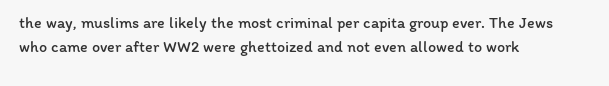the way, muslims are likely the most criminal per capita group ever. The Jews who came over after WW2 were ghettoized and not even allowed to work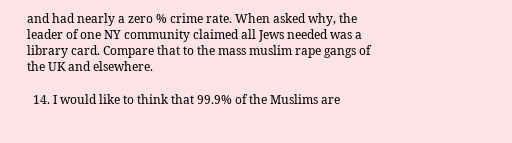and had nearly a zero % crime rate. When asked why, the leader of one NY community claimed all Jews needed was a library card. Compare that to the mass muslim rape gangs of the UK and elsewhere.

  14. I would like to think that 99.9% of the Muslims are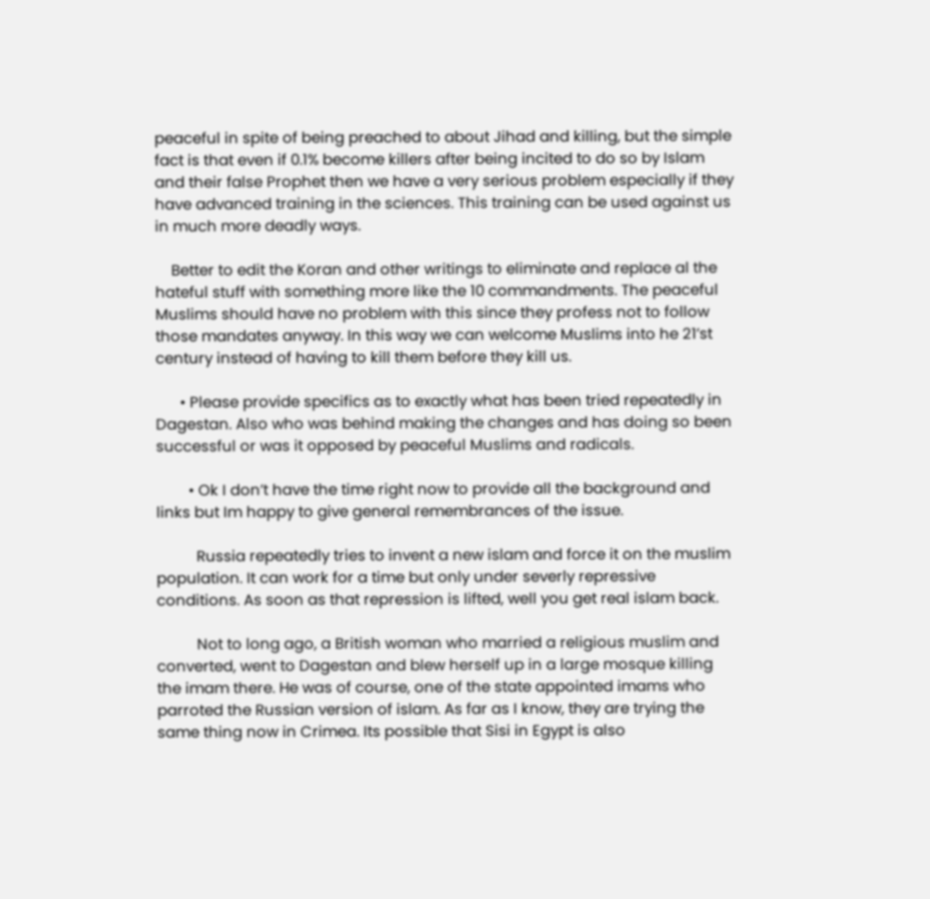peaceful in spite of being preached to about Jihad and killing, but the simple fact is that even if 0.1% become killers after being incited to do so by Islam and their false Prophet then we have a very serious problem especially if they have advanced training in the sciences. This training can be used against us in much more deadly ways.

    Better to edit the Koran and other writings to eliminate and replace al the hateful stuff with something more like the 10 commandments. The peaceful Muslims should have no problem with this since they profess not to follow those mandates anyway. In this way we can welcome Muslims into he 21’st century instead of having to kill them before they kill us.

      • Please provide specifics as to exactly what has been tried repeatedly in Dagestan. Also who was behind making the changes and has doing so been successful or was it opposed by peaceful Muslims and radicals.

        • Ok I don’t have the time right now to provide all the background and links but Im happy to give general remembrances of the issue.

          Russia repeatedly tries to invent a new islam and force it on the muslim population. It can work for a time but only under severly repressive conditions. As soon as that repression is lifted, well you get real islam back.

          Not to long ago, a British woman who married a religious muslim and converted, went to Dagestan and blew herself up in a large mosque killing the imam there. He was of course, one of the state appointed imams who parroted the Russian version of islam. As far as I know, they are trying the same thing now in Crimea. Its possible that Sisi in Egypt is also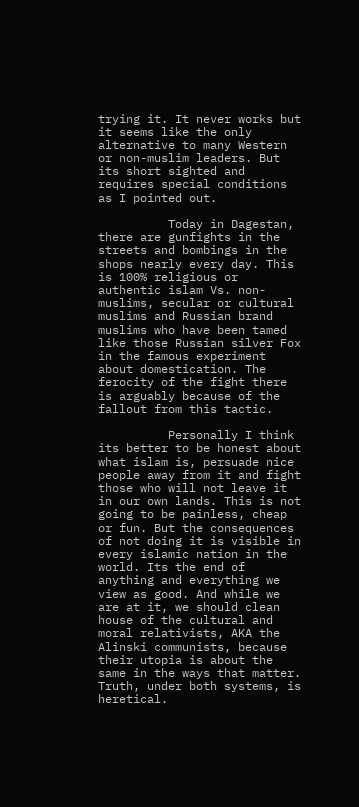trying it. It never works but it seems like the only alternative to many Western or non-muslim leaders. But its short sighted and requires special conditions as I pointed out.

          Today in Dagestan, there are gunfights in the streets and bombings in the shops nearly every day. This is 100% religious or authentic islam Vs. non-muslims, secular or cultural muslims and Russian brand muslims who have been tamed like those Russian silver Fox in the famous experiment about domestication. The ferocity of the fight there is arguably because of the fallout from this tactic.

          Personally I think its better to be honest about what islam is, persuade nice people away from it and fight those who will not leave it in our own lands. This is not going to be painless, cheap or fun. But the consequences of not doing it is visible in every islamic nation in the world. Its the end of anything and everything we view as good. And while we are at it, we should clean house of the cultural and moral relativists, AKA the Alinski communists, because their utopia is about the same in the ways that matter. Truth, under both systems, is heretical.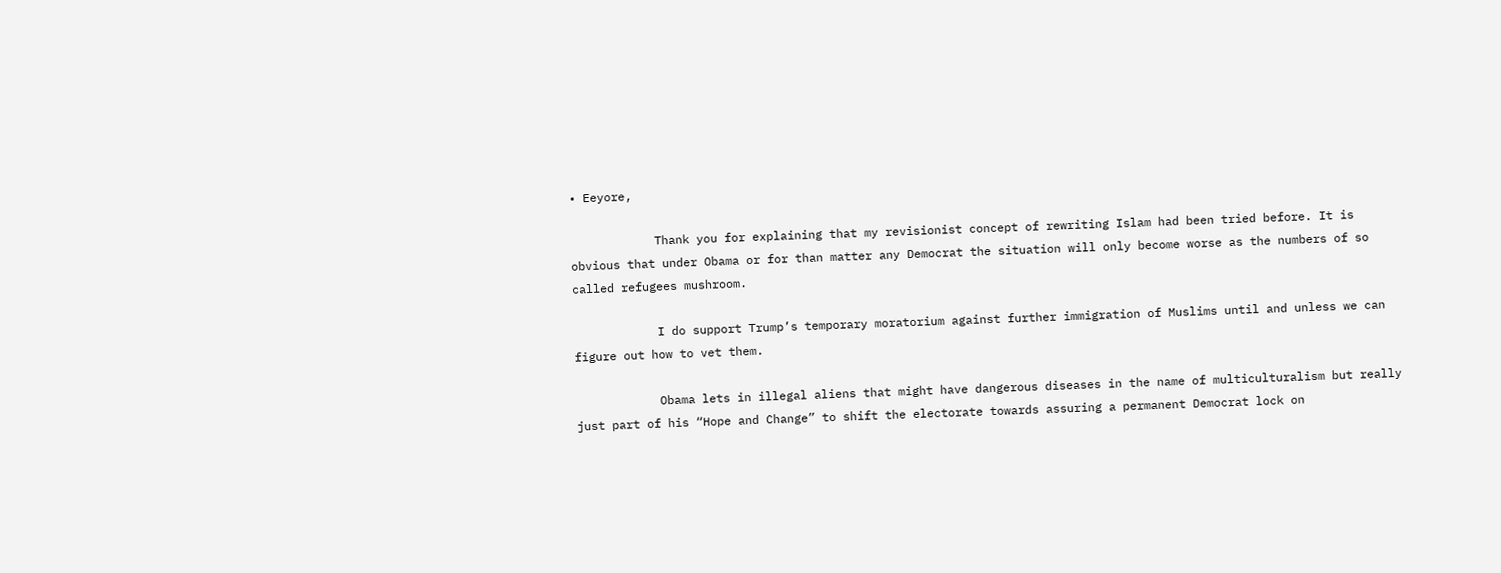• Eeyore,

            Thank you for explaining that my revisionist concept of rewriting Islam had been tried before. It is obvious that under Obama or for than matter any Democrat the situation will only become worse as the numbers of so called refugees mushroom.

            I do support Trump’s temporary moratorium against further immigration of Muslims until and unless we can figure out how to vet them.

            Obama lets in illegal aliens that might have dangerous diseases in the name of multiculturalism but really just part of his “Hope and Change” to shift the electorate towards assuring a permanent Democrat lock on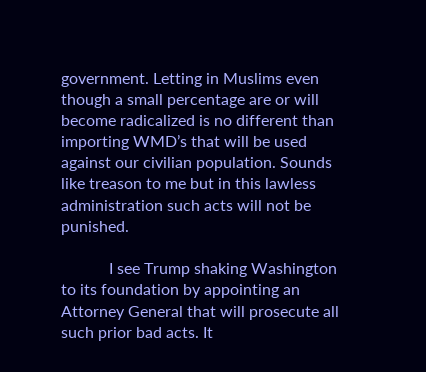government. Letting in Muslims even though a small percentage are or will become radicalized is no different than importing WMD’s that will be used against our civilian population. Sounds like treason to me but in this lawless administration such acts will not be punished.

            I see Trump shaking Washington to its foundation by appointing an Attorney General that will prosecute all such prior bad acts. It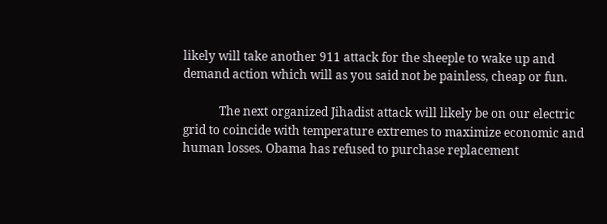likely will take another 911 attack for the sheeple to wake up and demand action which will as you said not be painless, cheap or fun.

            The next organized Jihadist attack will likely be on our electric grid to coincide with temperature extremes to maximize economic and human losses. Obama has refused to purchase replacement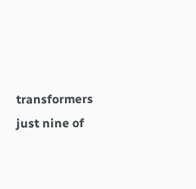transformers just nine of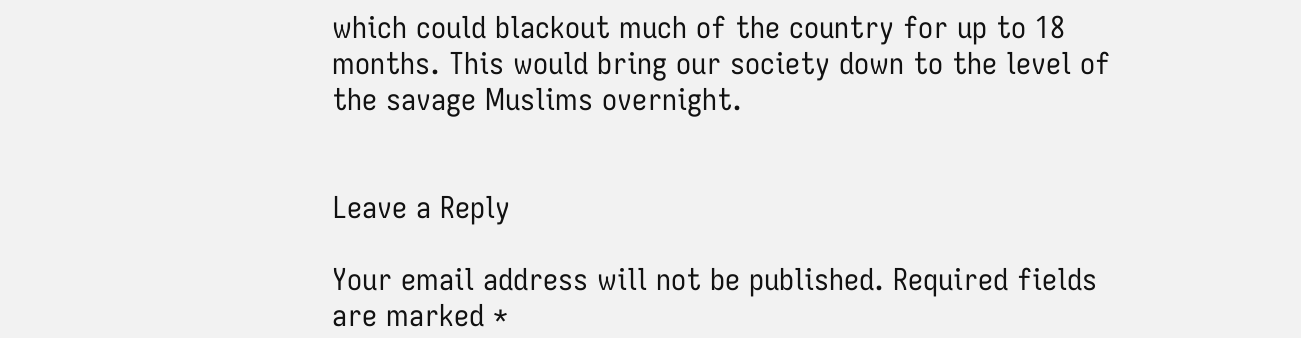which could blackout much of the country for up to 18 months. This would bring our society down to the level of the savage Muslims overnight.


Leave a Reply

Your email address will not be published. Required fields are marked *